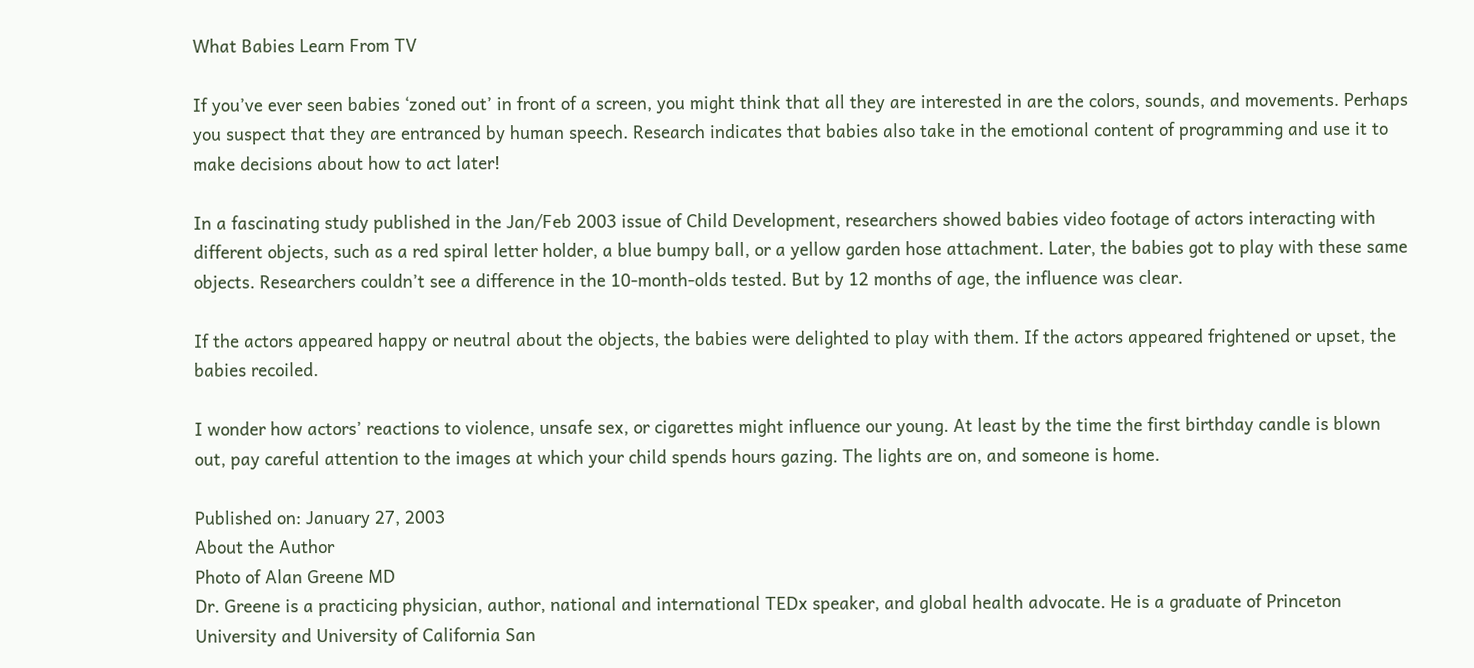What Babies Learn From TV

If you’ve ever seen babies ‘zoned out’ in front of a screen, you might think that all they are interested in are the colors, sounds, and movements. Perhaps you suspect that they are entranced by human speech. Research indicates that babies also take in the emotional content of programming and use it to make decisions about how to act later!

In a fascinating study published in the Jan/Feb 2003 issue of Child Development, researchers showed babies video footage of actors interacting with different objects, such as a red spiral letter holder, a blue bumpy ball, or a yellow garden hose attachment. Later, the babies got to play with these same objects. Researchers couldn’t see a difference in the 10-month-olds tested. But by 12 months of age, the influence was clear.

If the actors appeared happy or neutral about the objects, the babies were delighted to play with them. If the actors appeared frightened or upset, the babies recoiled.

I wonder how actors’ reactions to violence, unsafe sex, or cigarettes might influence our young. At least by the time the first birthday candle is blown out, pay careful attention to the images at which your child spends hours gazing. The lights are on, and someone is home.

Published on: January 27, 2003
About the Author
Photo of Alan Greene MD
Dr. Greene is a practicing physician, author, national and international TEDx speaker, and global health advocate. He is a graduate of Princeton University and University of California San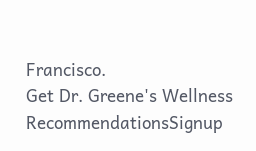Francisco.
Get Dr. Greene's Wellness RecommendationsSignup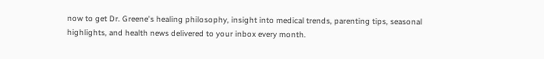now to get Dr. Greene's healing philosophy, insight into medical trends, parenting tips, seasonal highlights, and health news delivered to your inbox every month.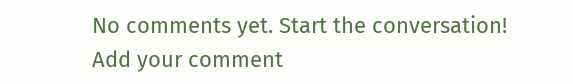No comments yet. Start the conversation!
Add your comment